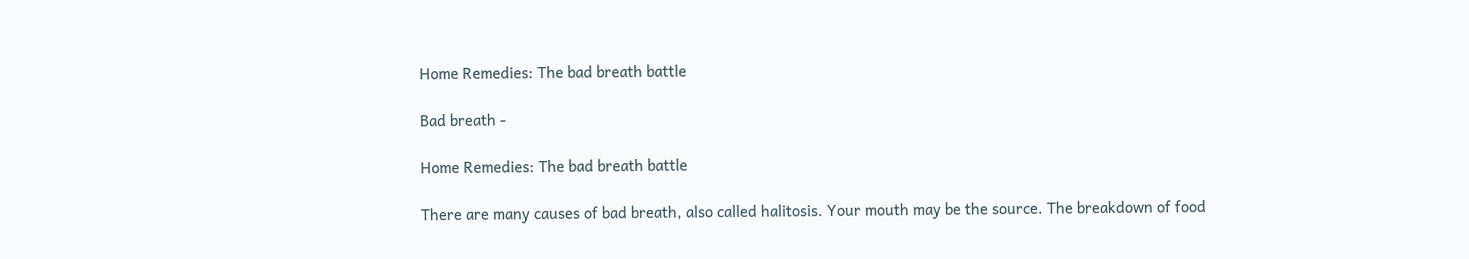Home Remedies: The bad breath battle

Bad breath -

Home Remedies: The bad breath battle

There are many causes of bad breath, also called halitosis. Your mouth may be the source. The breakdown of food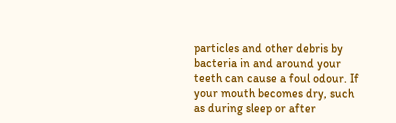particles and other debris by bacteria in and around your teeth can cause a foul odour. If your mouth becomes dry, such as during sleep or after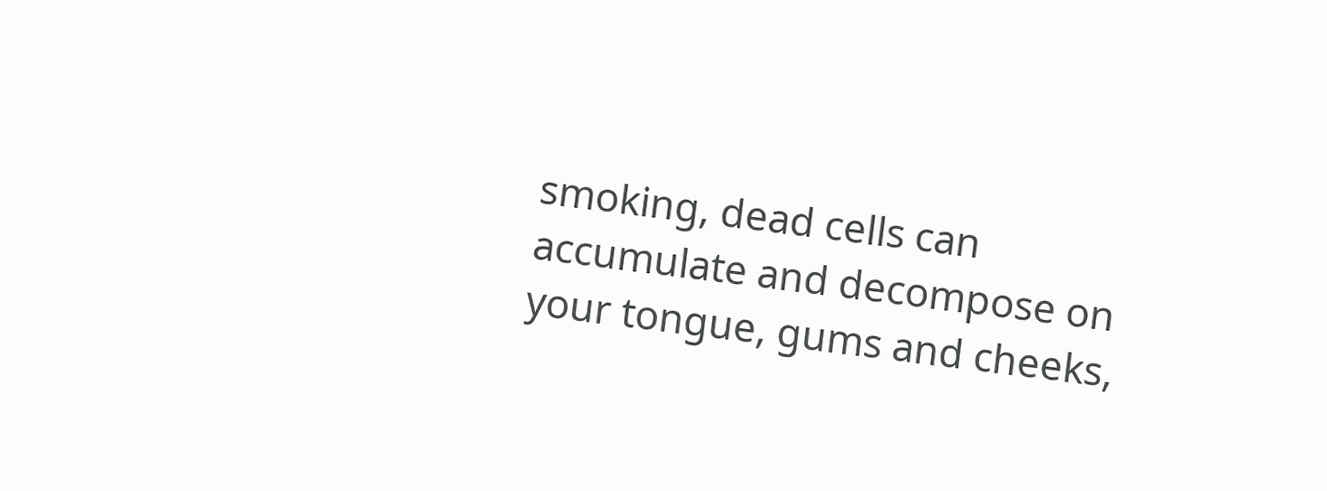smoking, dead cells can accumulate and decompose on your tongue, gums and cheeks,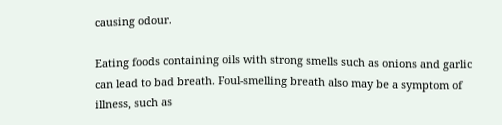causing odour.

Eating foods containing oils with strong smells such as onions and garlic can lead to bad breath. Foul-smelling breath also may be a symptom of illness, such as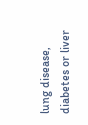lung disease, diabetes or liver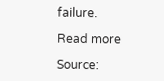failure.

Read more

Source: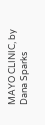MAYO CLINIC, by Dana Sparks